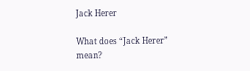Jack Herer

What does “Jack Herer” mean?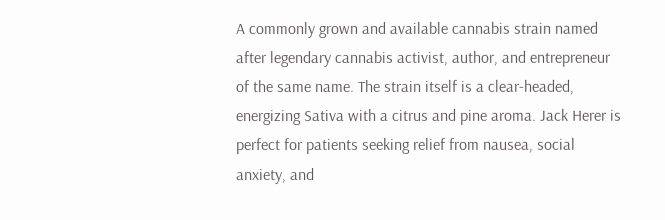A commonly grown and available cannabis strain named after legendary cannabis activist, author, and entrepreneur of the same name. The strain itself is a clear-headed, energizing Sativa with a citrus and pine aroma. Jack Herer is perfect for patients seeking relief from nausea, social anxiety, and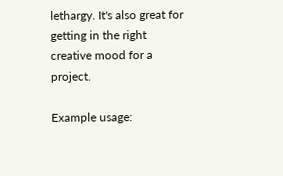lethargy. It's also great for getting in the right creative mood for a project.

Example usage: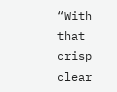“With that crisp clear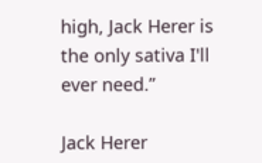high, Jack Herer is the only sativa I'll ever need.”

Jack Herer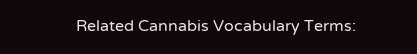Related Cannabis Vocabulary Terms: